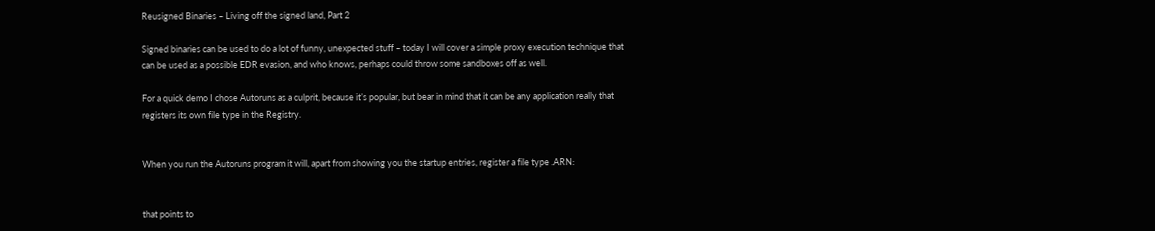Reusigned Binaries – Living off the signed land, Part 2

Signed binaries can be used to do a lot of funny, unexpected stuff – today I will cover a simple proxy execution technique that can be used as a possible EDR evasion, and who knows, perhaps could throw some sandboxes off as well.

For a quick demo I chose Autoruns as a culprit, because it’s popular, but bear in mind that it can be any application really that registers its own file type in the Registry.


When you run the Autoruns program it will, apart from showing you the startup entries, register a file type .ARN:


that points to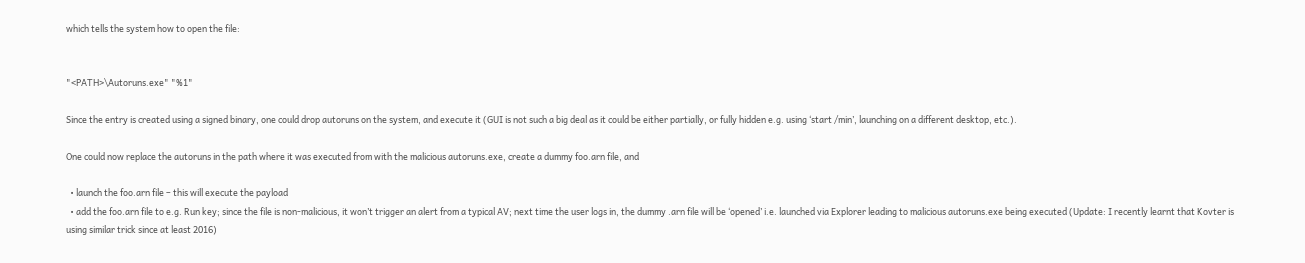which tells the system how to open the file:


"<PATH>\Autoruns.exe" "%1"

Since the entry is created using a signed binary, one could drop autoruns on the system, and execute it (GUI is not such a big deal as it could be either partially, or fully hidden e.g. using ‘start /min’, launching on a different desktop, etc.).

One could now replace the autoruns in the path where it was executed from with the malicious autoruns.exe, create a dummy foo.arn file, and

  • launch the foo.arn file – this will execute the payload
  • add the foo.arn file to e.g. Run key; since the file is non-malicious, it won’t trigger an alert from a typical AV; next time the user logs in, the dummy .arn file will be ‘opened’ i.e. launched via Explorer leading to malicious autoruns.exe being executed (Update: I recently learnt that Kovter is using similar trick since at least 2016)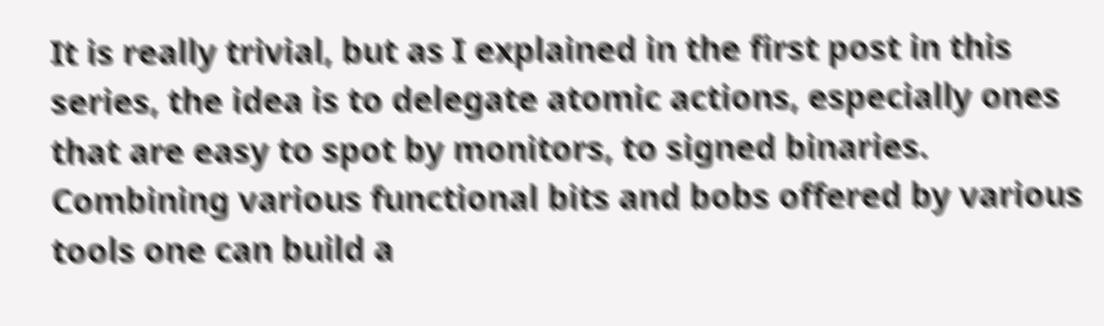It is really trivial, but as I explained in the first post in this series, the idea is to delegate atomic actions, especially ones that are easy to spot by monitors, to signed binaries. Combining various functional bits and bobs offered by various tools one can build a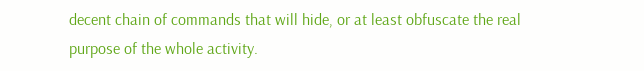decent chain of commands that will hide, or at least obfuscate the real purpose of the whole activity.